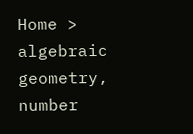Home > algebraic geometry, number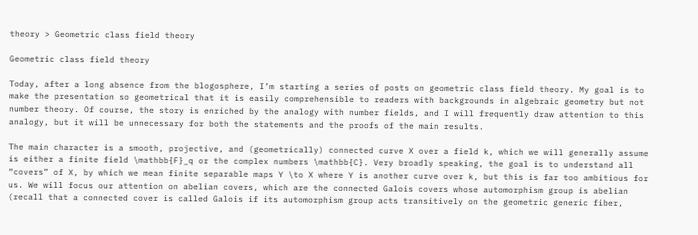theory > Geometric class field theory

Geometric class field theory

Today, after a long absence from the blogosphere, I’m starting a series of posts on geometric class field theory. My goal is to make the presentation so geometrical that it is easily comprehensible to readers with backgrounds in algebraic geometry but not number theory. Of course, the story is enriched by the analogy with number fields, and I will frequently draw attention to this analogy, but it will be unnecessary for both the statements and the proofs of the main results.

The main character is a smooth, projective, and (geometrically) connected curve X over a field k, which we will generally assume is either a finite field \mathbb{F}_q or the complex numbers \mathbb{C}. Very broadly speaking, the goal is to understand all “covers” of X, by which we mean finite separable maps Y \to X where Y is another curve over k, but this is far too ambitious for us. We will focus our attention on abelian covers, which are the connected Galois covers whose automorphism group is abelian (recall that a connected cover is called Galois if its automorphism group acts transitively on the geometric generic fiber,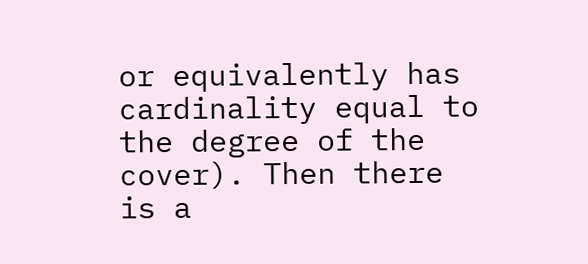or equivalently has cardinality equal to the degree of the cover). Then there is a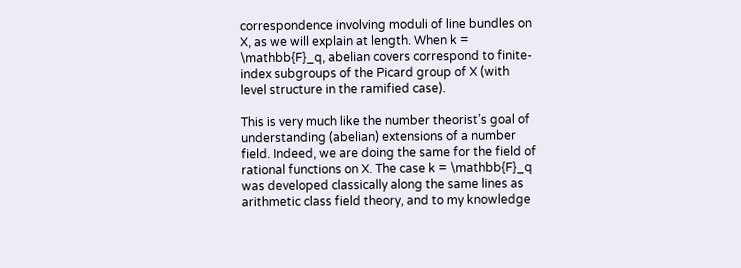correspondence involving moduli of line bundles on X, as we will explain at length. When k = \mathbb{F}_q, abelian covers correspond to finite-index subgroups of the Picard group of X (with level structure in the ramified case).

This is very much like the number theorist’s goal of understanding (abelian) extensions of a number field. Indeed, we are doing the same for the field of rational functions on X. The case k = \mathbb{F}_q was developed classically along the same lines as arithmetic class field theory, and to my knowledge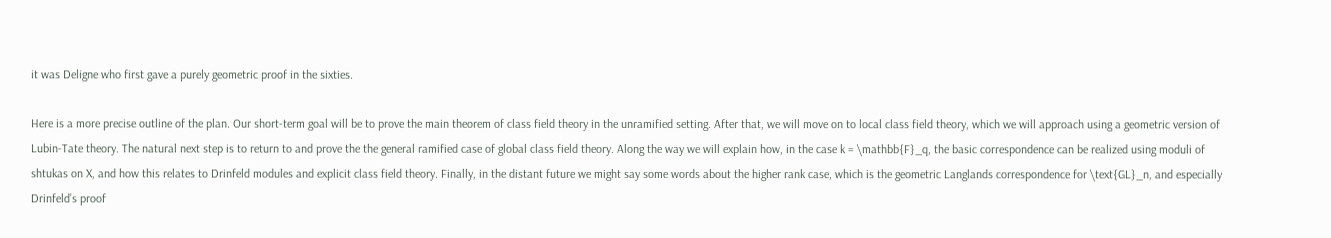it was Deligne who first gave a purely geometric proof in the sixties.

Here is a more precise outline of the plan. Our short-term goal will be to prove the main theorem of class field theory in the unramified setting. After that, we will move on to local class field theory, which we will approach using a geometric version of Lubin-Tate theory. The natural next step is to return to and prove the the general ramified case of global class field theory. Along the way we will explain how, in the case k = \mathbb{F}_q, the basic correspondence can be realized using moduli of shtukas on X, and how this relates to Drinfeld modules and explicit class field theory. Finally, in the distant future we might say some words about the higher rank case, which is the geometric Langlands correspondence for \text{GL}_n, and especially Drinfeld’s proof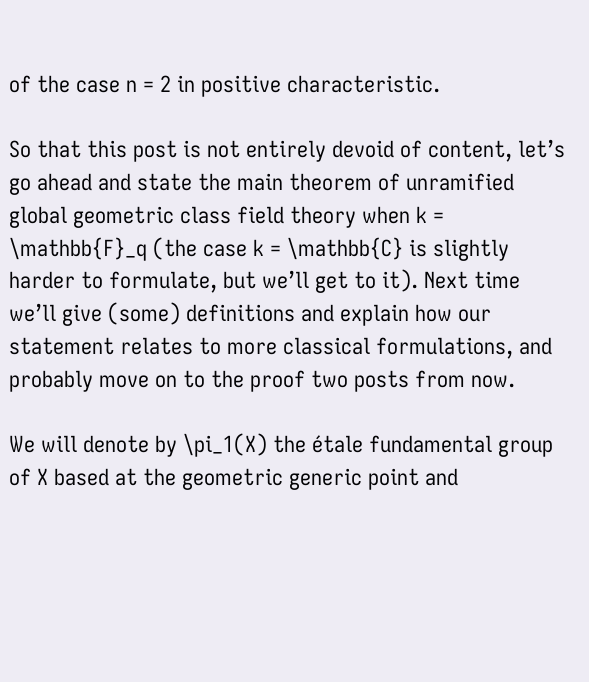of the case n = 2 in positive characteristic.

So that this post is not entirely devoid of content, let’s go ahead and state the main theorem of unramified global geometric class field theory when k = \mathbb{F}_q (the case k = \mathbb{C} is slightly harder to formulate, but we’ll get to it). Next time we’ll give (some) definitions and explain how our statement relates to more classical formulations, and probably move on to the proof two posts from now.

We will denote by \pi_1(X) the étale fundamental group of X based at the geometric generic point and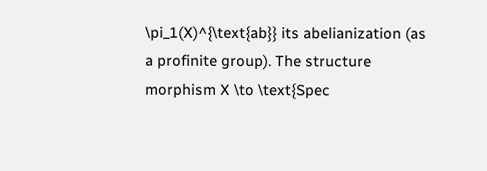\pi_1(X)^{\text{ab}} its abelianization (as a profinite group). The structure morphism X \to \text{Spec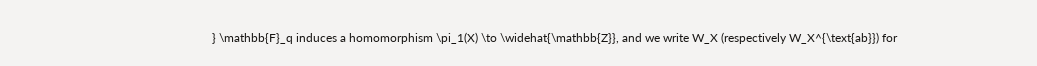} \mathbb{F}_q induces a homomorphism \pi_1(X) \to \widehat{\mathbb{Z}}, and we write W_X (respectively W_X^{\text{ab}}) for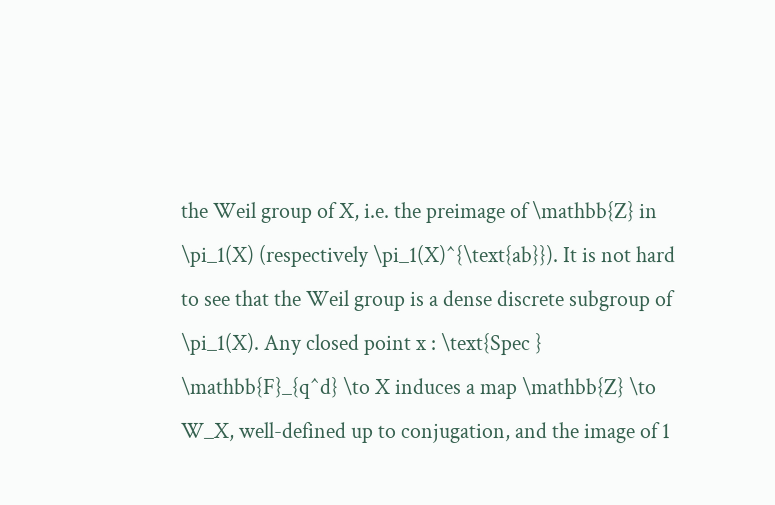the Weil group of X, i.e. the preimage of \mathbb{Z} in \pi_1(X) (respectively \pi_1(X)^{\text{ab}}). It is not hard to see that the Weil group is a dense discrete subgroup of \pi_1(X). Any closed point x : \text{Spec } \mathbb{F}_{q^d} \to X induces a map \mathbb{Z} \to W_X, well-defined up to conjugation, and the image of 1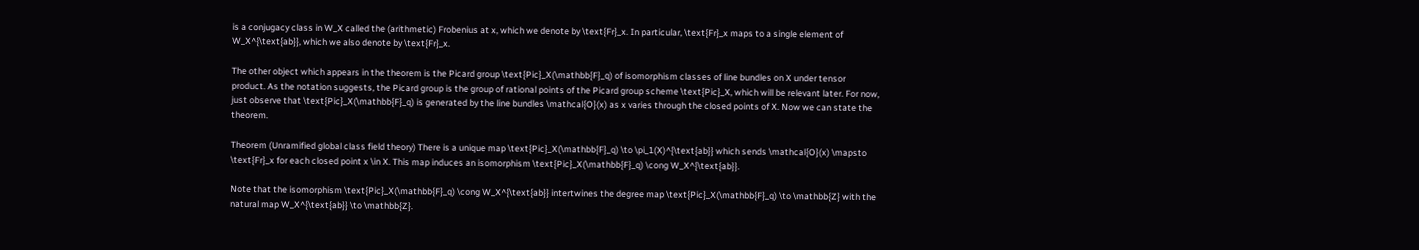is a conjugacy class in W_X called the (arithmetic) Frobenius at x, which we denote by \text{Fr}_x. In particular, \text{Fr}_x maps to a single element of W_X^{\text{ab}}, which we also denote by \text{Fr}_x.

The other object which appears in the theorem is the Picard group \text{Pic}_X(\mathbb{F}_q) of isomorphism classes of line bundles on X under tensor product. As the notation suggests, the Picard group is the group of rational points of the Picard group scheme \text{Pic}_X, which will be relevant later. For now, just observe that \text{Pic}_X(\mathbb{F}_q) is generated by the line bundles \mathcal{O}(x) as x varies through the closed points of X. Now we can state the theorem.

Theorem (Unramified global class field theory) There is a unique map \text{Pic}_X(\mathbb{F}_q) \to \pi_1(X)^{\text{ab}} which sends \mathcal{O}(x) \mapsto \text{Fr}_x for each closed point x \in X. This map induces an isomorphism \text{Pic}_X(\mathbb{F}_q) \cong W_X^{\text{ab}}.

Note that the isomorphism \text{Pic}_X(\mathbb{F}_q) \cong W_X^{\text{ab}} intertwines the degree map \text{Pic}_X(\mathbb{F}_q) \to \mathbb{Z} with the natural map W_X^{\text{ab}} \to \mathbb{Z}.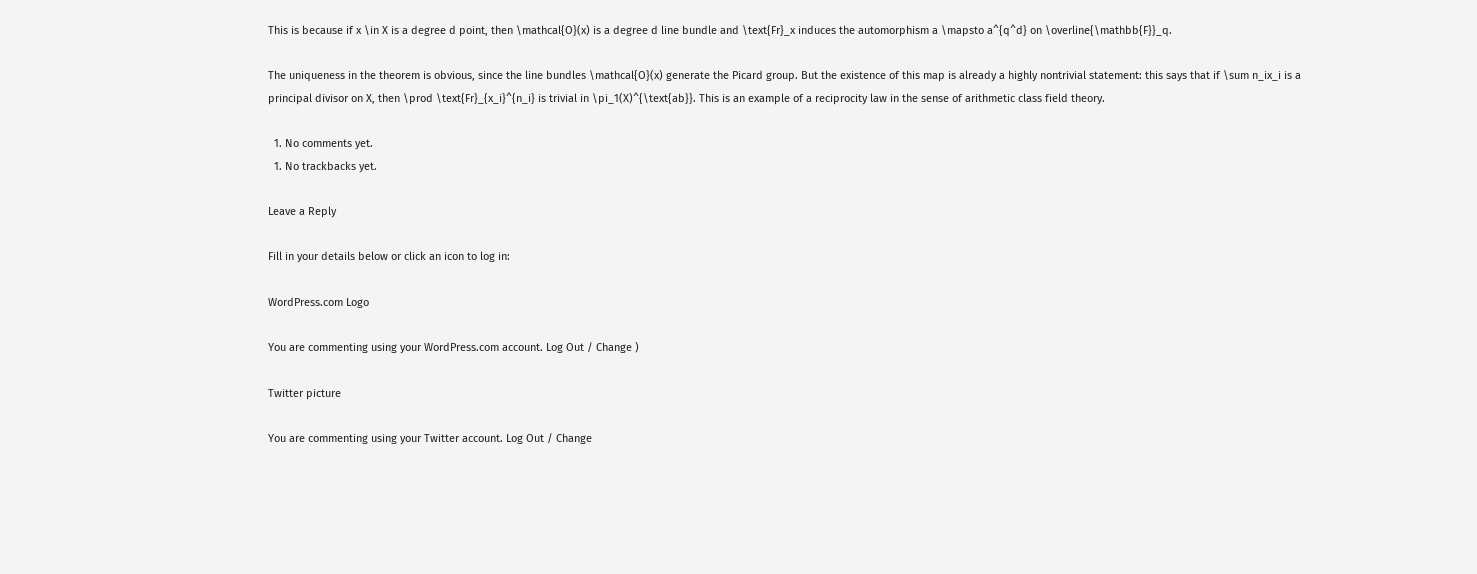This is because if x \in X is a degree d point, then \mathcal{O}(x) is a degree d line bundle and \text{Fr}_x induces the automorphism a \mapsto a^{q^d} on \overline{\mathbb{F}}_q.

The uniqueness in the theorem is obvious, since the line bundles \mathcal{O}(x) generate the Picard group. But the existence of this map is already a highly nontrivial statement: this says that if \sum n_ix_i is a principal divisor on X, then \prod \text{Fr}_{x_i}^{n_i} is trivial in \pi_1(X)^{\text{ab}}. This is an example of a reciprocity law in the sense of arithmetic class field theory.

  1. No comments yet.
  1. No trackbacks yet.

Leave a Reply

Fill in your details below or click an icon to log in:

WordPress.com Logo

You are commenting using your WordPress.com account. Log Out / Change )

Twitter picture

You are commenting using your Twitter account. Log Out / Change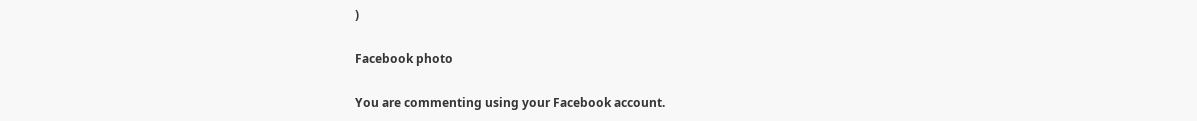)

Facebook photo

You are commenting using your Facebook account.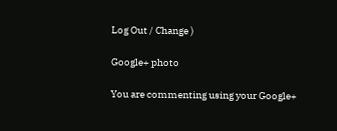Log Out / Change )

Google+ photo

You are commenting using your Google+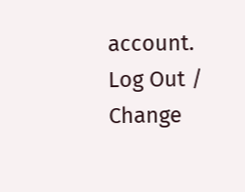account. Log Out / Change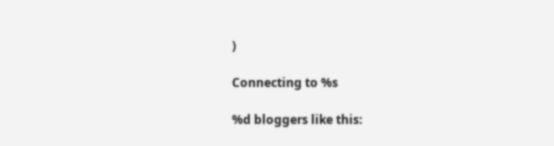)

Connecting to %s

%d bloggers like this: